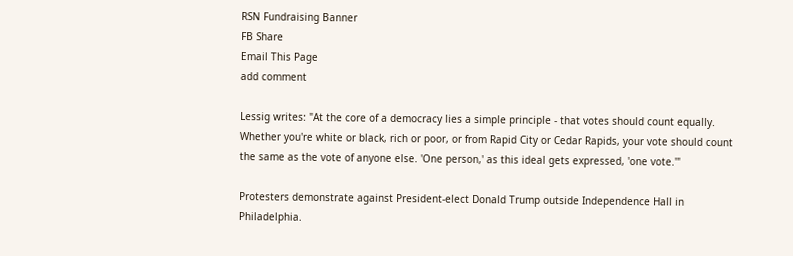RSN Fundraising Banner
FB Share
Email This Page
add comment

Lessig writes: "At the core of a democracy lies a simple principle - that votes should count equally. Whether you're white or black, rich or poor, or from Rapid City or Cedar Rapids, your vote should count the same as the vote of anyone else. 'One person,' as this ideal gets expressed, 'one vote.'"

Protesters demonstrate against President-elect Donald Trump outside Independence Hall in Philadelphia.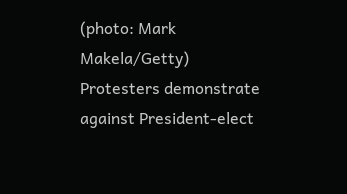(photo: Mark Makela/Getty)
Protesters demonstrate against President-elect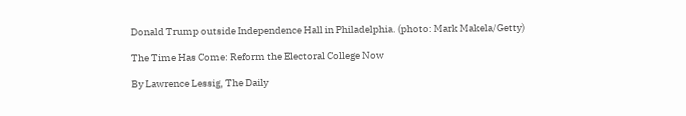Donald Trump outside Independence Hall in Philadelphia. (photo: Mark Makela/Getty)

The Time Has Come: Reform the Electoral College Now

By Lawrence Lessig, The Daily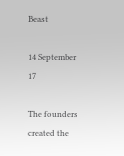Beast

14 September 17

The founders created the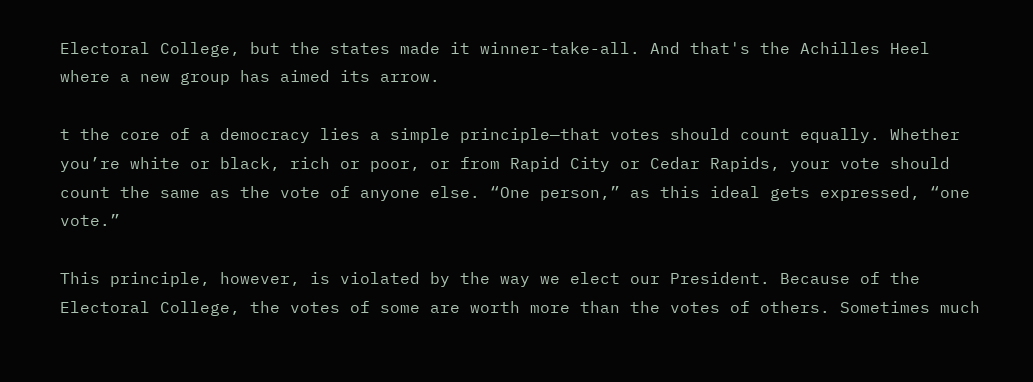Electoral College, but the states made it winner-take-all. And that's the Achilles Heel where a new group has aimed its arrow.

t the core of a democracy lies a simple principle—that votes should count equally. Whether you’re white or black, rich or poor, or from Rapid City or Cedar Rapids, your vote should count the same as the vote of anyone else. “One person,” as this ideal gets expressed, “one vote.”

This principle, however, is violated by the way we elect our President. Because of the Electoral College, the votes of some are worth more than the votes of others. Sometimes much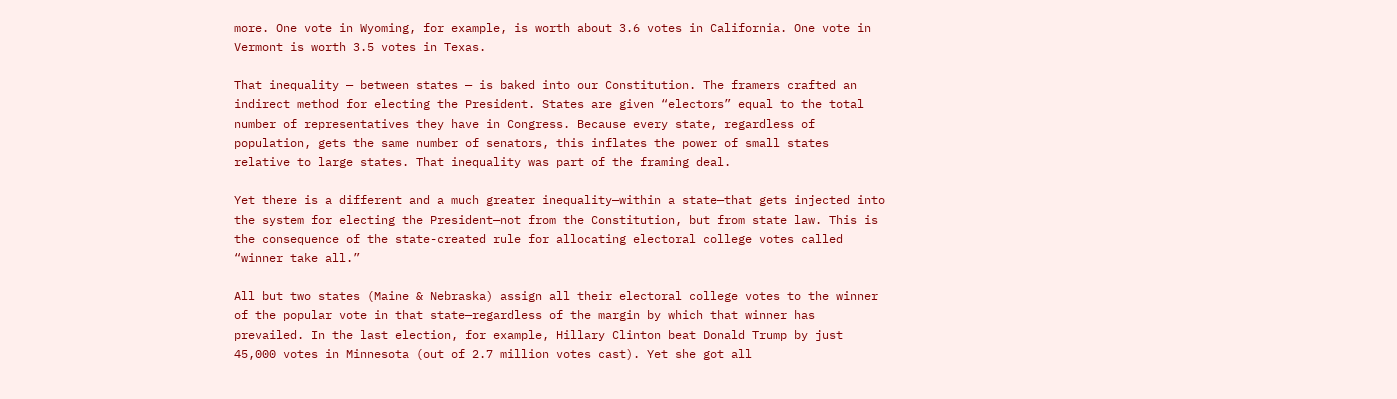more. One vote in Wyoming, for example, is worth about 3.6 votes in California. One vote in Vermont is worth 3.5 votes in Texas.

That inequality — between states — is baked into our Constitution. The framers crafted an indirect method for electing the President. States are given “electors” equal to the total number of representatives they have in Congress. Because every state, regardless of population, gets the same number of senators, this inflates the power of small states relative to large states. That inequality was part of the framing deal.

Yet there is a different and a much greater inequality—within a state—that gets injected into the system for electing the President—not from the Constitution, but from state law. This is the consequence of the state-created rule for allocating electoral college votes called “winner take all.”

All but two states (Maine & Nebraska) assign all their electoral college votes to the winner of the popular vote in that state—regardless of the margin by which that winner has prevailed. In the last election, for example, Hillary Clinton beat Donald Trump by just 45,000 votes in Minnesota (out of 2.7 million votes cast). Yet she got all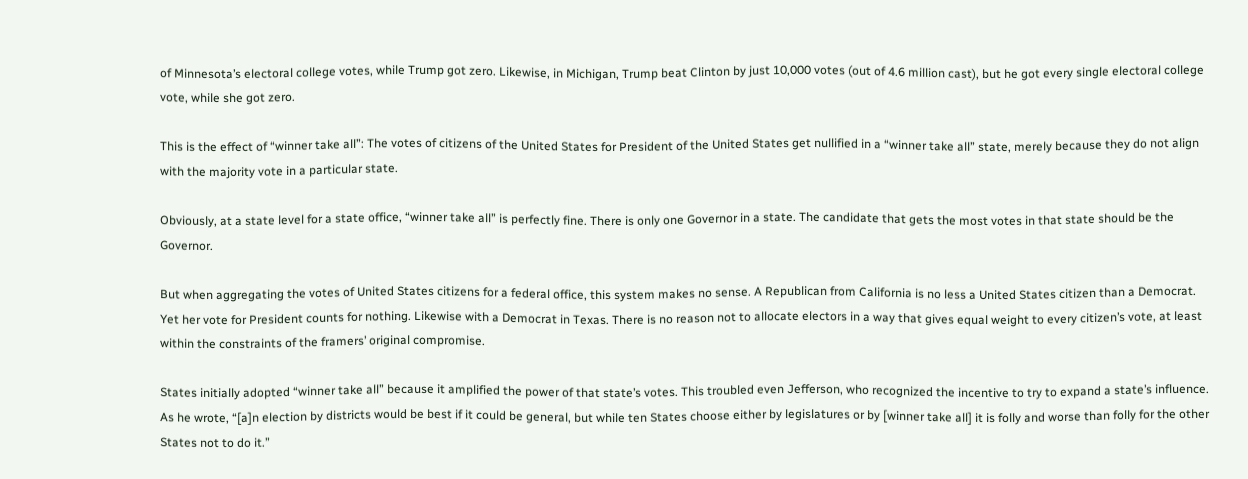of Minnesota’s electoral college votes, while Trump got zero. Likewise, in Michigan, Trump beat Clinton by just 10,000 votes (out of 4.6 million cast), but he got every single electoral college vote, while she got zero.

This is the effect of “winner take all”: The votes of citizens of the United States for President of the United States get nullified in a “winner take all” state, merely because they do not align with the majority vote in a particular state.

Obviously, at a state level for a state office, “winner take all” is perfectly fine. There is only one Governor in a state. The candidate that gets the most votes in that state should be the Governor.

But when aggregating the votes of United States citizens for a federal office, this system makes no sense. A Republican from California is no less a United States citizen than a Democrat. Yet her vote for President counts for nothing. Likewise with a Democrat in Texas. There is no reason not to allocate electors in a way that gives equal weight to every citizen’s vote, at least within the constraints of the framers’ original compromise.

States initially adopted “winner take all” because it amplified the power of that state’s votes. This troubled even Jefferson, who recognized the incentive to try to expand a state’s influence. As he wrote, “[a]n election by districts would be best if it could be general, but while ten States choose either by legislatures or by [winner take all] it is folly and worse than folly for the other States not to do it.”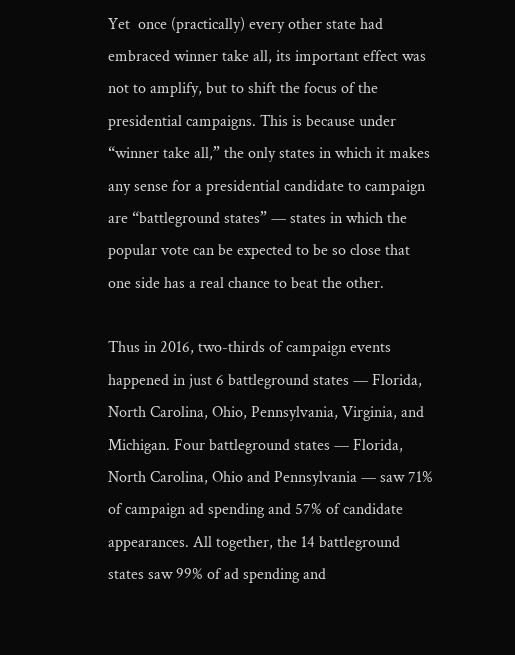Yet  once (practically) every other state had embraced winner take all, its important effect was not to amplify, but to shift the focus of the presidential campaigns. This is because under “winner take all,” the only states in which it makes any sense for a presidential candidate to campaign are “battleground states” — states in which the popular vote can be expected to be so close that one side has a real chance to beat the other.

Thus in 2016, two-thirds of campaign events happened in just 6 battleground states — Florida, North Carolina, Ohio, Pennsylvania, Virginia, and Michigan. Four battleground states — Florida, North Carolina, Ohio and Pennsylvania — saw 71% of campaign ad spending and 57% of candidate appearances. All together, the 14 battleground states saw 99% of ad spending and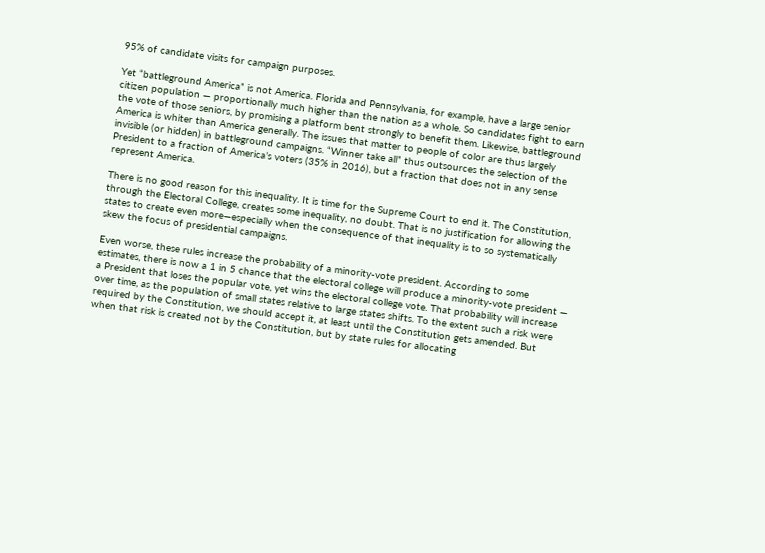95% of candidate visits for campaign purposes.

Yet “battleground America” is not America. Florida and Pennsylvania, for example, have a large senior citizen population — proportionally much higher than the nation as a whole. So candidates fight to earn the vote of those seniors, by promising a platform bent strongly to benefit them. Likewise, battleground America is whiter than America generally. The issues that matter to people of color are thus largely invisible (or hidden) in battleground campaigns. “Winner take all” thus outsources the selection of the President to a fraction of America’s voters (35% in 2016), but a fraction that does not in any sense represent America.

There is no good reason for this inequality. It is time for the Supreme Court to end it. The Constitution, through the Electoral College, creates some inequality, no doubt. That is no justification for allowing the states to create even more—especially when the consequence of that inequality is to so systematically skew the focus of presidential campaigns.

Even worse, these rules increase the probability of a minority-vote president. According to some estimates, there is now a 1 in 5 chance that the electoral college will produce a minority-vote president — a President that loses the popular vote, yet wins the electoral college vote. That probability will increase over time, as the population of small states relative to large states shifts. To the extent such a risk were required by the Constitution, we should accept it, at least until the Constitution gets amended. But when that risk is created not by the Constitution, but by state rules for allocating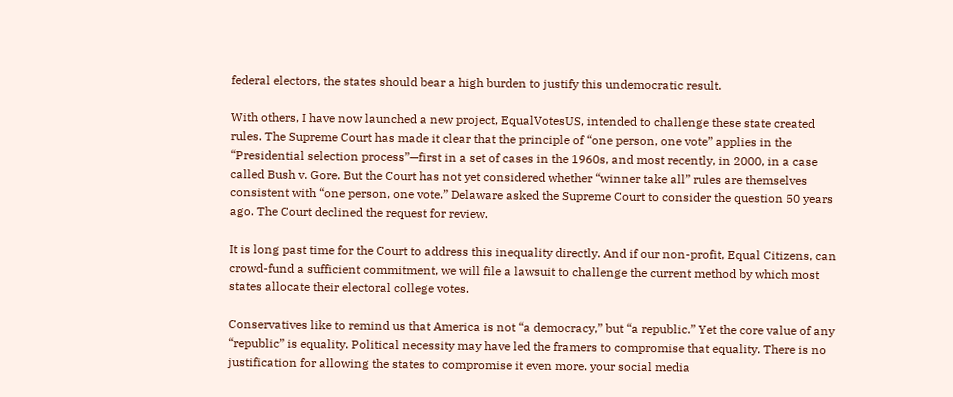federal electors, the states should bear a high burden to justify this undemocratic result.

With others, I have now launched a new project, EqualVotesUS, intended to challenge these state created rules. The Supreme Court has made it clear that the principle of “one person, one vote” applies in the “Presidential selection process”—first in a set of cases in the 1960s, and most recently, in 2000, in a case called Bush v. Gore. But the Court has not yet considered whether “winner take all” rules are themselves consistent with “one person, one vote.” Delaware asked the Supreme Court to consider the question 50 years ago. The Court declined the request for review.

It is long past time for the Court to address this inequality directly. And if our non-profit, Equal Citizens, can crowd-fund a sufficient commitment, we will file a lawsuit to challenge the current method by which most states allocate their electoral college votes.

Conservatives like to remind us that America is not “a democracy,” but “a republic.” Yet the core value of any “republic” is equality. Political necessity may have led the framers to compromise that equality. There is no justification for allowing the states to compromise it even more. your social media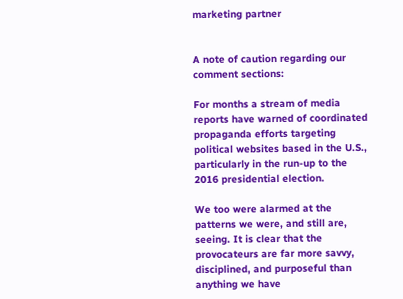marketing partner


A note of caution regarding our comment sections:

For months a stream of media reports have warned of coordinated propaganda efforts targeting political websites based in the U.S., particularly in the run-up to the 2016 presidential election.

We too were alarmed at the patterns we were, and still are, seeing. It is clear that the provocateurs are far more savvy, disciplined, and purposeful than anything we have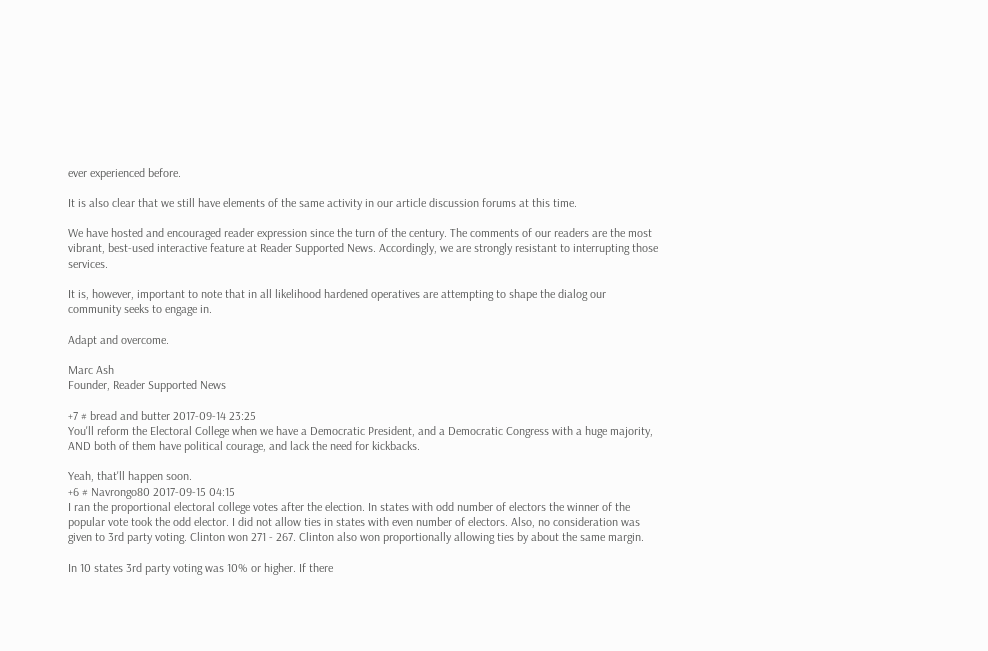ever experienced before.

It is also clear that we still have elements of the same activity in our article discussion forums at this time.

We have hosted and encouraged reader expression since the turn of the century. The comments of our readers are the most vibrant, best-used interactive feature at Reader Supported News. Accordingly, we are strongly resistant to interrupting those services.

It is, however, important to note that in all likelihood hardened operatives are attempting to shape the dialog our community seeks to engage in.

Adapt and overcome.

Marc Ash
Founder, Reader Supported News

+7 # bread and butter 2017-09-14 23:25
You'll reform the Electoral College when we have a Democratic President, and a Democratic Congress with a huge majority, AND both of them have political courage, and lack the need for kickbacks.

Yeah, that'll happen soon.
+6 # Navrongo80 2017-09-15 04:15
I ran the proportional electoral college votes after the election. In states with odd number of electors the winner of the popular vote took the odd elector. I did not allow ties in states with even number of electors. Also, no consideration was given to 3rd party voting. Clinton won 271 - 267. Clinton also won proportionally allowing ties by about the same margin.

In 10 states 3rd party voting was 10% or higher. If there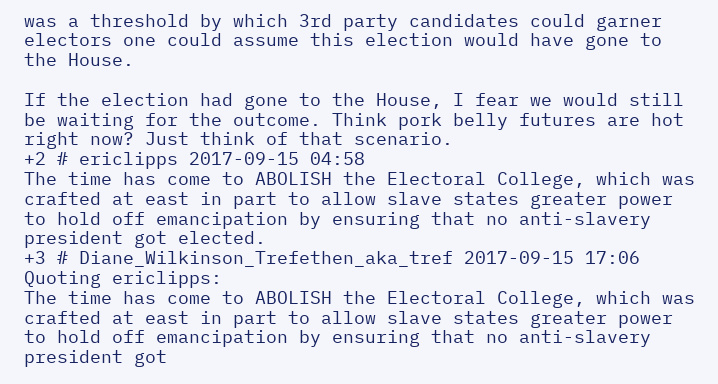was a threshold by which 3rd party candidates could garner electors one could assume this election would have gone to the House.

If the election had gone to the House, I fear we would still be waiting for the outcome. Think pork belly futures are hot right now? Just think of that scenario.
+2 # ericlipps 2017-09-15 04:58
The time has come to ABOLISH the Electoral College, which was crafted at east in part to allow slave states greater power to hold off emancipation by ensuring that no anti-slavery president got elected.
+3 # Diane_Wilkinson_Trefethen_aka_tref 2017-09-15 17:06
Quoting ericlipps:
The time has come to ABOLISH the Electoral College, which was crafted at east in part to allow slave states greater power to hold off emancipation by ensuring that no anti-slavery president got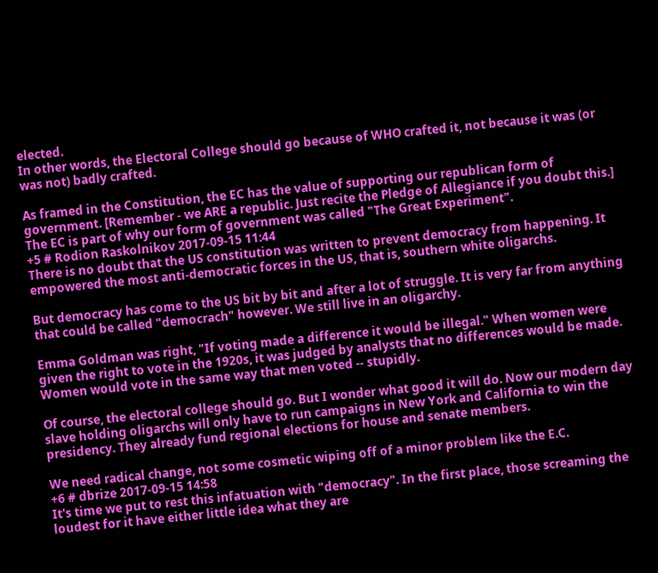elected.
In other words, the Electoral College should go because of WHO crafted it, not because it was (or was not) badly crafted.

As framed in the Constitution, the EC has the value of supporting our republican form of government. [Remember - we ARE a republic. Just recite the Pledge of Allegiance if you doubt this.] The EC is part of why our form of government was called "The Great Experiment".
+5 # Rodion Raskolnikov 2017-09-15 11:44
There is no doubt that the US constitution was written to prevent democracy from happening. It empowered the most anti-democratic forces in the US, that is, southern white oligarchs.

But democracy has come to the US bit by bit and after a lot of struggle. It is very far from anything that could be called "democrach" however. We still live in an oligarchy.

Emma Goldman was right, "If voting made a difference it would be illegal." When women were given the right to vote in the 1920s, it was judged by analysts that no differences would be made. Women would vote in the same way that men voted -- stupidly.

Of course, the electoral college should go. But I wonder what good it will do. Now our modern day slave holding oligarchs will only have to run campaigns in New York and California to win the presidency. They already fund regional elections for house and senate members.

We need radical change, not some cosmetic wiping off of a minor problem like the E.C.
+6 # dbrize 2017-09-15 14:58
It's time we put to rest this infatuation with "democracy". In the first place, those screaming the loudest for it have either little idea what they are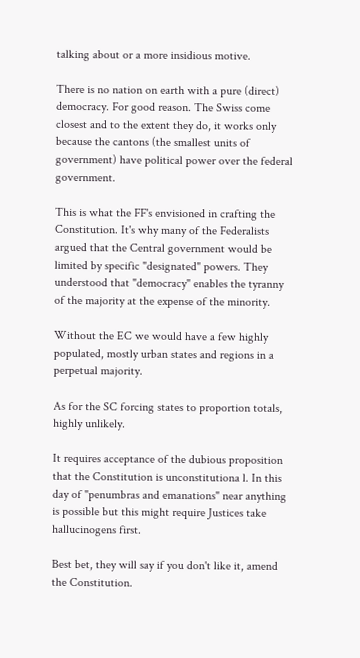talking about or a more insidious motive.

There is no nation on earth with a pure (direct) democracy. For good reason. The Swiss come closest and to the extent they do, it works only because the cantons (the smallest units of government) have political power over the federal government.

This is what the FF's envisioned in crafting the Constitution. It's why many of the Federalists argued that the Central government would be limited by specific "designated" powers. They understood that "democracy" enables the tyranny of the majority at the expense of the minority.

Without the EC we would have a few highly populated, mostly urban states and regions in a perpetual majority.

As for the SC forcing states to proportion totals, highly unlikely.

It requires acceptance of the dubious proposition that the Constitution is unconstitutiona l. In this day of "penumbras and emanations" near anything is possible but this might require Justices take hallucinogens first.

Best bet, they will say if you don't like it, amend the Constitution.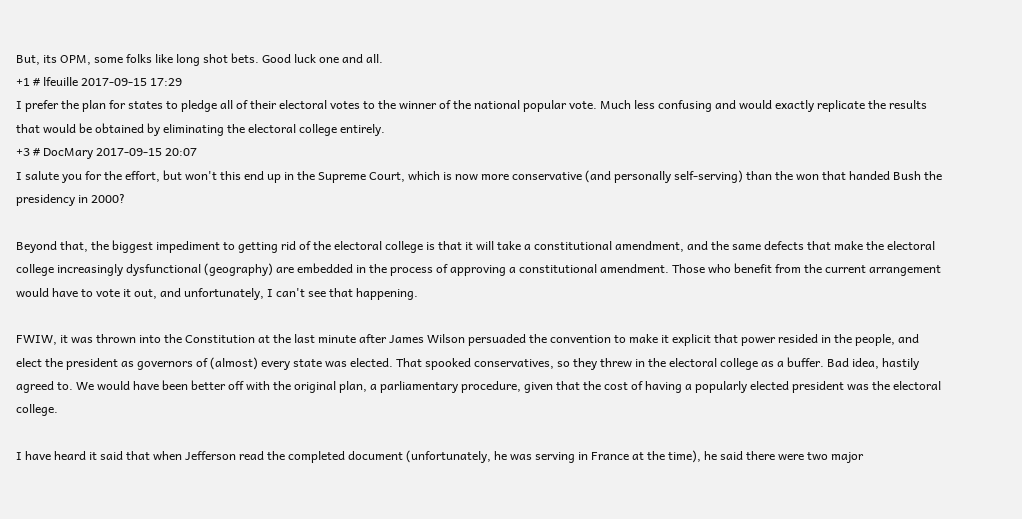But, its OPM, some folks like long shot bets. Good luck one and all.
+1 # lfeuille 2017-09-15 17:29
I prefer the plan for states to pledge all of their electoral votes to the winner of the national popular vote. Much less confusing and would exactly replicate the results that would be obtained by eliminating the electoral college entirely.
+3 # DocMary 2017-09-15 20:07
I salute you for the effort, but won't this end up in the Supreme Court, which is now more conservative (and personally self-serving) than the won that handed Bush the presidency in 2000?

Beyond that, the biggest impediment to getting rid of the electoral college is that it will take a constitutional amendment, and the same defects that make the electoral college increasingly dysfunctional (geography) are embedded in the process of approving a constitutional amendment. Those who benefit from the current arrangement would have to vote it out, and unfortunately, I can't see that happening.

FWIW, it was thrown into the Constitution at the last minute after James Wilson persuaded the convention to make it explicit that power resided in the people, and elect the president as governors of (almost) every state was elected. That spooked conservatives, so they threw in the electoral college as a buffer. Bad idea, hastily agreed to. We would have been better off with the original plan, a parliamentary procedure, given that the cost of having a popularly elected president was the electoral college.

I have heard it said that when Jefferson read the completed document (unfortunately, he was serving in France at the time), he said there were two major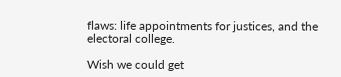flaws: life appointments for justices, and the electoral college.

Wish we could get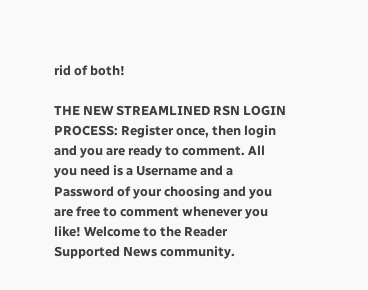rid of both!

THE NEW STREAMLINED RSN LOGIN PROCESS: Register once, then login and you are ready to comment. All you need is a Username and a Password of your choosing and you are free to comment whenever you like! Welcome to the Reader Supported News community.